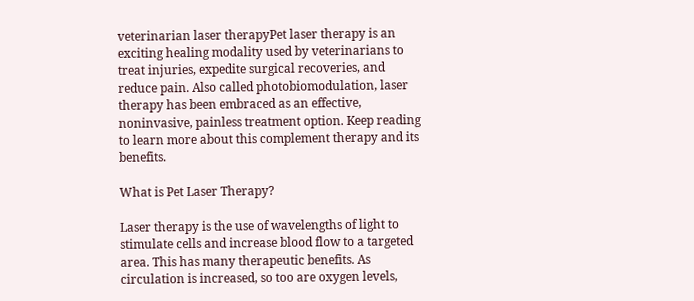veterinarian laser therapyPet laser therapy is an exciting healing modality used by veterinarians to treat injuries, expedite surgical recoveries, and reduce pain. Also called photobiomodulation, laser therapy has been embraced as an effective, noninvasive, painless treatment option. Keep reading to learn more about this complement therapy and its benefits.

What is Pet Laser Therapy?

Laser therapy is the use of wavelengths of light to stimulate cells and increase blood flow to a targeted area. This has many therapeutic benefits. As circulation is increased, so too are oxygen levels,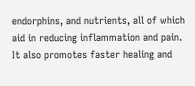endorphins, and nutrients, all of which aid in reducing inflammation and pain. It also promotes faster healing and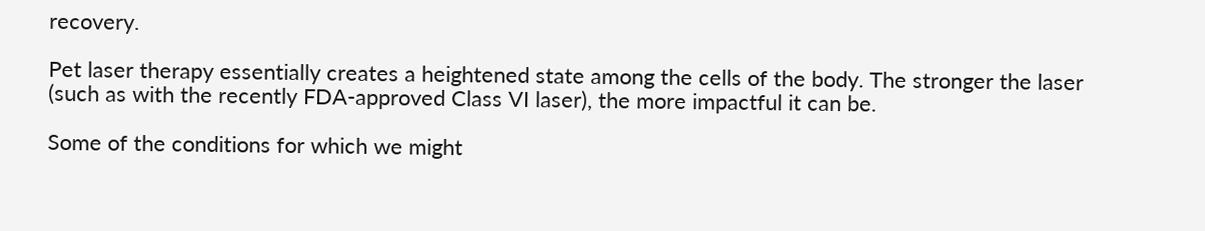recovery.

Pet laser therapy essentially creates a heightened state among the cells of the body. The stronger the laser (such as with the recently FDA-approved Class VI laser), the more impactful it can be.

Some of the conditions for which we might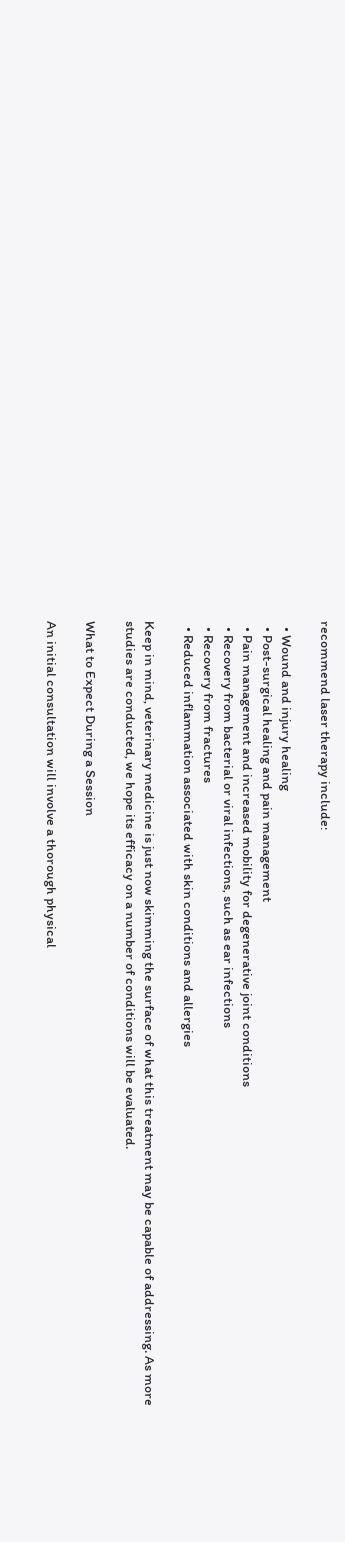recommend laser therapy include:

  • Wound and injury healing
  • Post-surgical healing and pain management
  • Pain management and increased mobility for degenerative joint conditions
  • Recovery from bacterial or viral infections, such as ear infections
  • Recovery from fractures
  • Reduced inflammation associated with skin conditions and allergies

Keep in mind, veterinary medicine is just now skimming the surface of what this treatment may be capable of addressing. As more studies are conducted, we hope its efficacy on a number of conditions will be evaluated.

What to Expect During a Session

An initial consultation will involve a thorough physical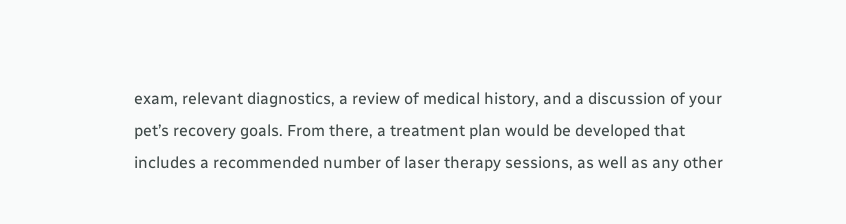exam, relevant diagnostics, a review of medical history, and a discussion of your pet’s recovery goals. From there, a treatment plan would be developed that includes a recommended number of laser therapy sessions, as well as any other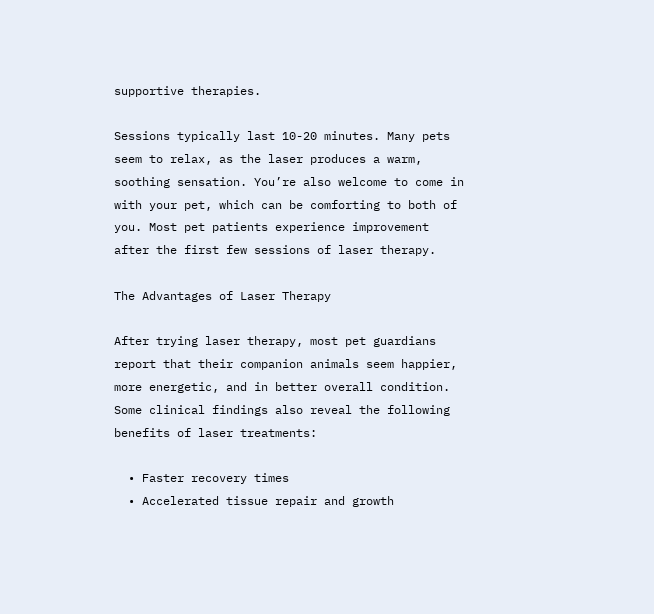supportive therapies.

Sessions typically last 10-20 minutes. Many pets seem to relax, as the laser produces a warm, soothing sensation. You’re also welcome to come in with your pet, which can be comforting to both of you. Most pet patients experience improvement after the first few sessions of laser therapy.

The Advantages of Laser Therapy

After trying laser therapy, most pet guardians report that their companion animals seem happier, more energetic, and in better overall condition. Some clinical findings also reveal the following benefits of laser treatments:

  • Faster recovery times
  • Accelerated tissue repair and growth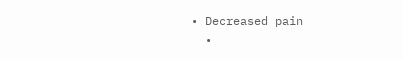• Decreased pain
  •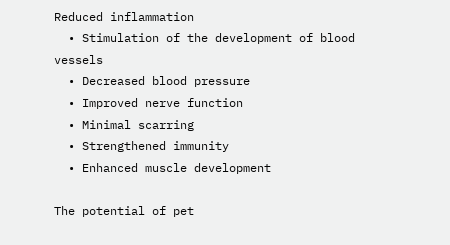Reduced inflammation
  • Stimulation of the development of blood vessels
  • Decreased blood pressure
  • Improved nerve function
  • Minimal scarring
  • Strengthened immunity
  • Enhanced muscle development

The potential of pet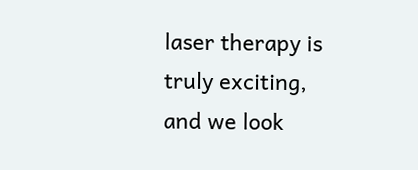laser therapy is truly exciting, and we look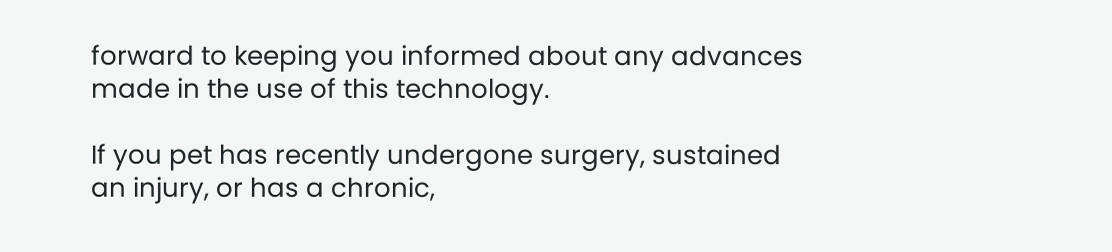forward to keeping you informed about any advances made in the use of this technology.

If you pet has recently undergone surgery, sustained an injury, or has a chronic,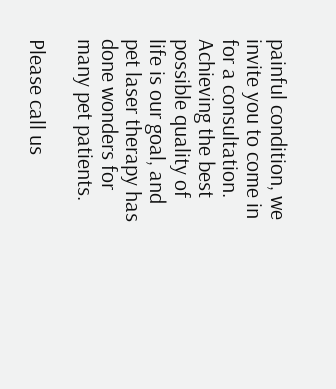painful condition, we invite you to come in for a consultation. Achieving the best possible quality of life is our goal, and pet laser therapy has done wonders for many pet patients.

Please call us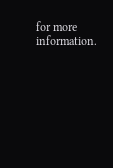for more information.